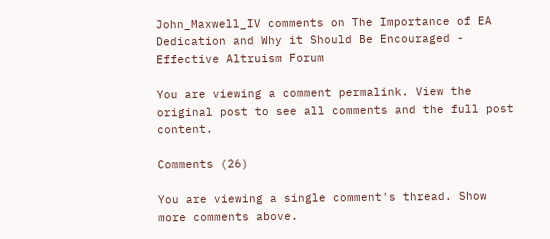John_Maxwell_IV comments on The Importance of EA Dedication and Why it Should Be Encouraged - Effective Altruism Forum

You are viewing a comment permalink. View the original post to see all comments and the full post content.

Comments (26)

You are viewing a single comment's thread. Show more comments above.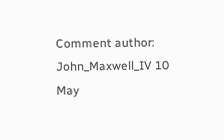Comment author: John_Maxwell_IV 10 May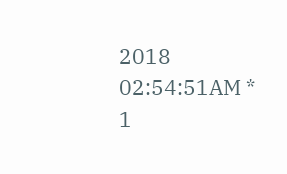2018 02:54:51AM *  1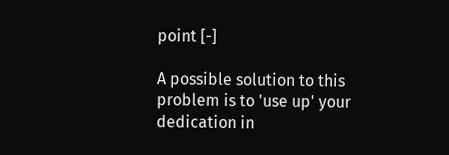point [-]

A possible solution to this problem is to 'use up' your dedication in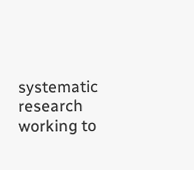systematic research working to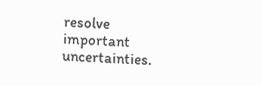resolve important uncertainties.